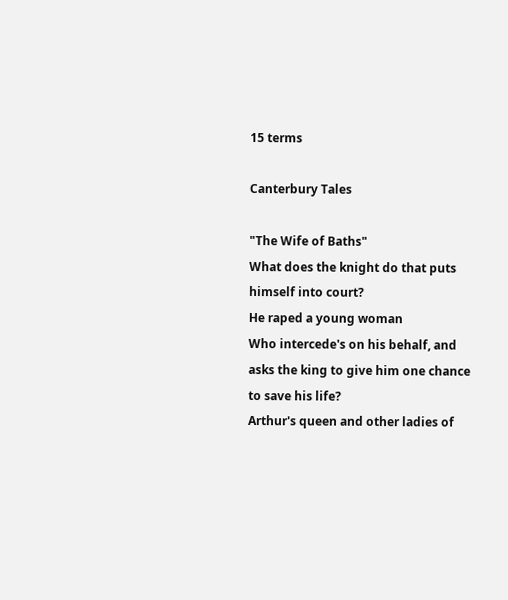15 terms

Canterbury Tales

"The Wife of Baths"
What does the knight do that puts himself into court?
He raped a young woman
Who intercede's on his behalf, and asks the king to give him one chance to save his life?
Arthur's queen and other ladies of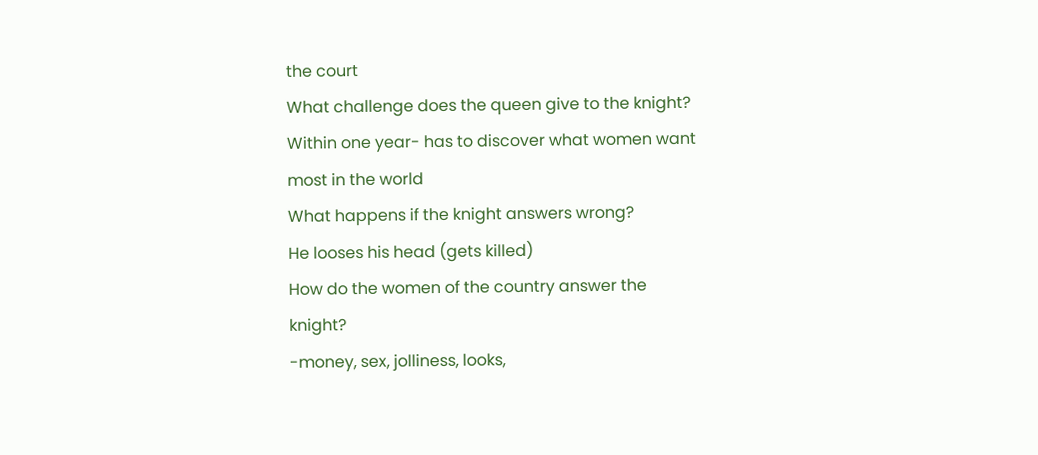the court
What challenge does the queen give to the knight?
Within one year- has to discover what women want most in the world
What happens if the knight answers wrong?
He looses his head (gets killed)
How do the women of the country answer the knight?
-money, sex, jolliness, looks,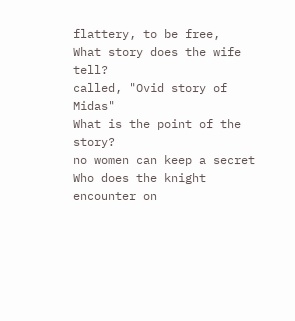flattery, to be free,
What story does the wife tell?
called, "Ovid story of Midas"
What is the point of the story?
no women can keep a secret
Who does the knight encounter on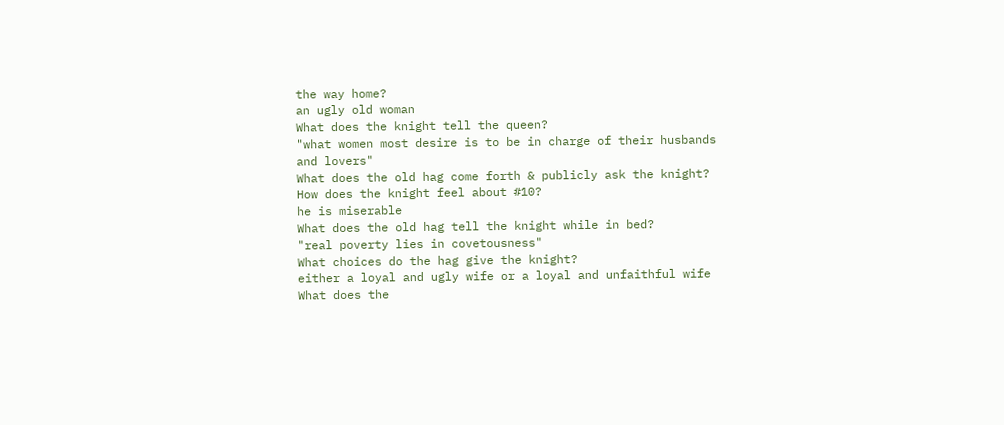the way home?
an ugly old woman
What does the knight tell the queen?
"what women most desire is to be in charge of their husbands and lovers"
What does the old hag come forth & publicly ask the knight?
How does the knight feel about #10?
he is miserable
What does the old hag tell the knight while in bed?
"real poverty lies in covetousness"
What choices do the hag give the knight?
either a loyal and ugly wife or a loyal and unfaithful wife
What does the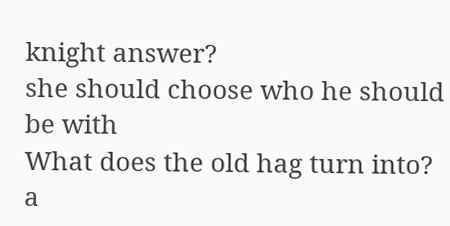knight answer?
she should choose who he should be with
What does the old hag turn into?
a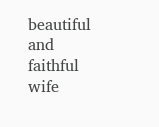beautiful and faithful wife